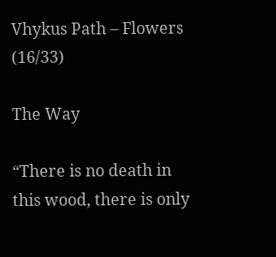Vhykus Path – Flowers (16/33)

The Way

“There is no death in this wood, there is only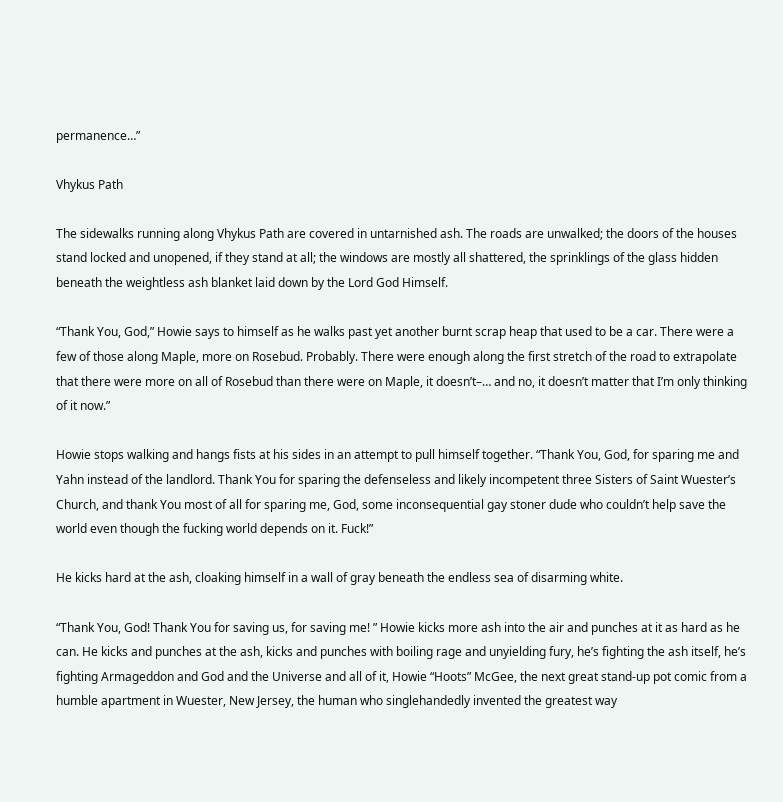permanence…”

Vhykus Path

The sidewalks running along Vhykus Path are covered in untarnished ash. The roads are unwalked; the doors of the houses stand locked and unopened, if they stand at all; the windows are mostly all shattered, the sprinklings of the glass hidden beneath the weightless ash blanket laid down by the Lord God Himself.

“Thank You, God,” Howie says to himself as he walks past yet another burnt scrap heap that used to be a car. There were a few of those along Maple, more on Rosebud. Probably. There were enough along the first stretch of the road to extrapolate that there were more on all of Rosebud than there were on Maple, it doesn’t–… and no, it doesn’t matter that I’m only thinking of it now.”

Howie stops walking and hangs fists at his sides in an attempt to pull himself together. “Thank You, God, for sparing me and Yahn instead of the landlord. Thank You for sparing the defenseless and likely incompetent three Sisters of Saint Wuester’s Church, and thank You most of all for sparing me, God, some inconsequential gay stoner dude who couldn’t help save the world even though the fucking world depends on it. Fuck!”

He kicks hard at the ash, cloaking himself in a wall of gray beneath the endless sea of disarming white.

“Thank You, God! Thank You for saving us, for saving me! ” Howie kicks more ash into the air and punches at it as hard as he can. He kicks and punches at the ash, kicks and punches with boiling rage and unyielding fury, he’s fighting the ash itself, he’s fighting Armageddon and God and the Universe and all of it, Howie “Hoots” McGee, the next great stand-up pot comic from a humble apartment in Wuester, New Jersey, the human who singlehandedly invented the greatest way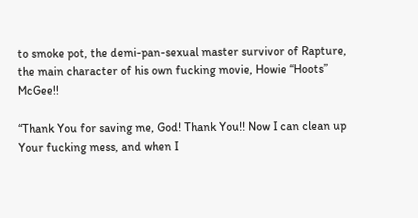to smoke pot, the demi-pan-sexual master survivor of Rapture, the main character of his own fucking movie, Howie “Hoots” McGee!!

“Thank You for saving me, God! Thank You!! Now I can clean up Your fucking mess, and when I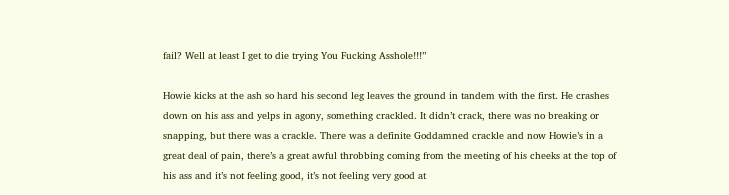fail? Well at least I get to die trying You Fucking Asshole!!!”

Howie kicks at the ash so hard his second leg leaves the ground in tandem with the first. He crashes down on his ass and yelps in agony, something crackled. It didn’t crack, there was no breaking or snapping, but there was a crackle. There was a definite Goddamned crackle and now Howie’s in a great deal of pain, there’s a great awful throbbing coming from the meeting of his cheeks at the top of his ass and it’s not feeling good, it’s not feeling very good at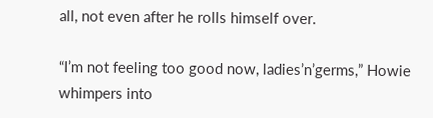all, not even after he rolls himself over.

“I’m not feeling too good now, ladies’n’germs,” Howie whimpers into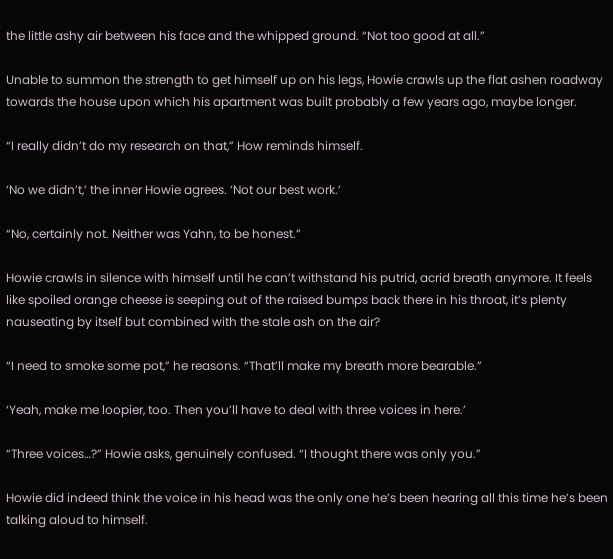the little ashy air between his face and the whipped ground. “Not too good at all.”

Unable to summon the strength to get himself up on his legs, Howie crawls up the flat ashen roadway towards the house upon which his apartment was built probably a few years ago, maybe longer.

“I really didn’t do my research on that,” How reminds himself.

‘No we didn’t,’ the inner Howie agrees. ‘Not our best work.’

“No, certainly not. Neither was Yahn, to be honest.”

Howie crawls in silence with himself until he can’t withstand his putrid, acrid breath anymore. It feels like spoiled orange cheese is seeping out of the raised bumps back there in his throat, it’s plenty nauseating by itself but combined with the stale ash on the air?

“I need to smoke some pot,” he reasons. “That’ll make my breath more bearable.”

‘Yeah, make me loopier, too. Then you’ll have to deal with three voices in here.’

“Three voices…?” Howie asks, genuinely confused. “I thought there was only you.”

Howie did indeed think the voice in his head was the only one he’s been hearing all this time he’s been talking aloud to himself.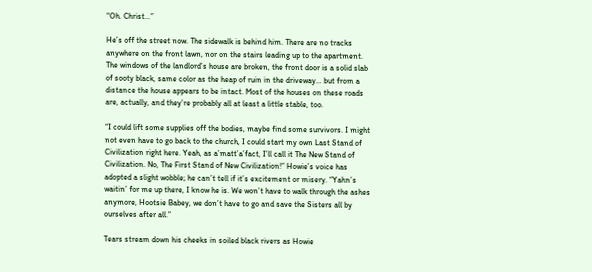“Oh. Christ…”

He’s off the street now. The sidewalk is behind him. There are no tracks anywhere on the front lawn, nor on the stairs leading up to the apartment. The windows of the landlord’s house are broken, the front door is a solid slab of sooty black, same color as the heap of ruin in the driveway… but from a distance the house appears to be intact. Most of the houses on these roads are, actually, and they’re probably all at least a little stable, too.

“I could lift some supplies off the bodies, maybe find some survivors. I might not even have to go back to the church, I could start my own Last Stand of Civilization right here. Yeah, as a’matt’a’fact, I’ll call it The New Stand of Civilization. No, The First Stand of New Civilization!” Howie’s voice has adopted a slight wobble; he can’t tell if it’s excitement or misery. “Yahn’s waitin’ for me up there, I know he is. We won’t have to walk through the ashes anymore, Hootsie Babey, we don’t have to go and save the Sisters all by ourselves after all.”

Tears stream down his cheeks in soiled black rivers as Howie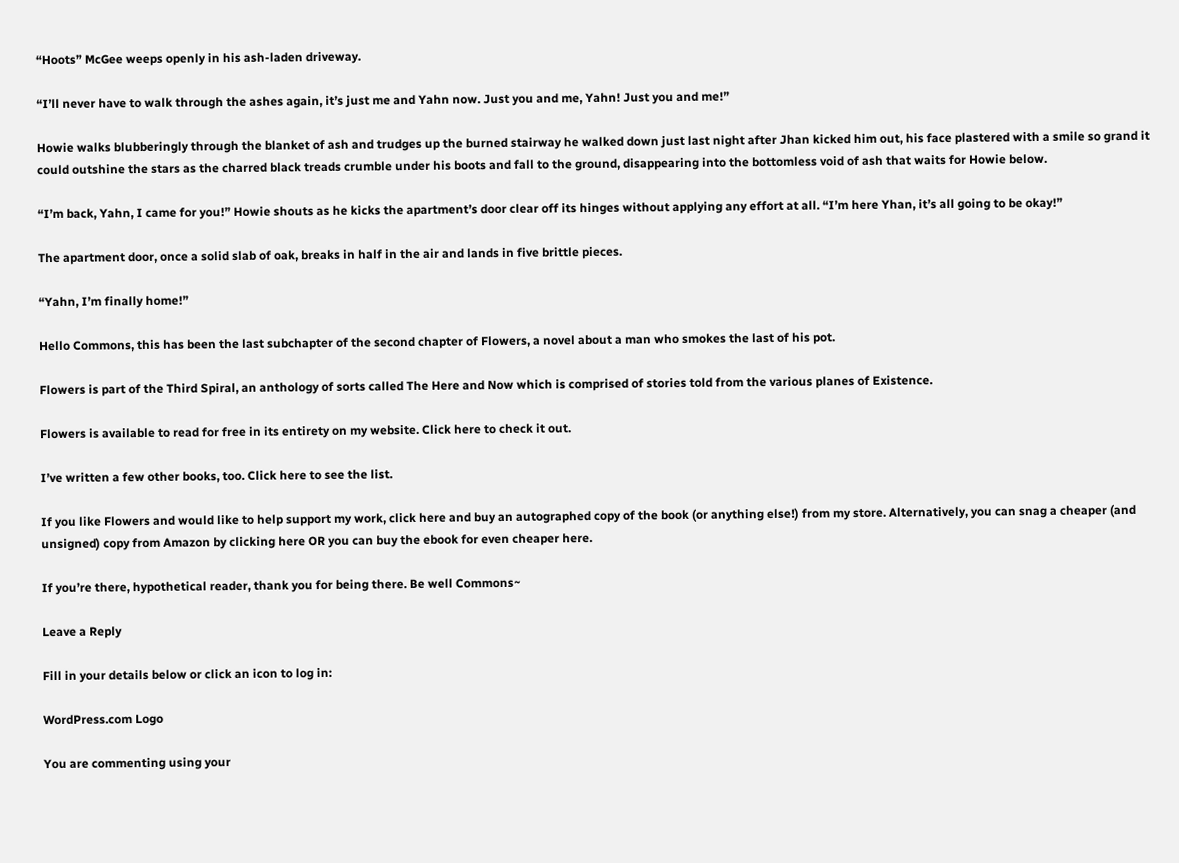“Hoots” McGee weeps openly in his ash-laden driveway.

“I’ll never have to walk through the ashes again, it’s just me and Yahn now. Just you and me, Yahn! Just you and me!”

Howie walks blubberingly through the blanket of ash and trudges up the burned stairway he walked down just last night after Jhan kicked him out, his face plastered with a smile so grand it could outshine the stars as the charred black treads crumble under his boots and fall to the ground, disappearing into the bottomless void of ash that waits for Howie below.

“I’m back, Yahn, I came for you!” Howie shouts as he kicks the apartment’s door clear off its hinges without applying any effort at all. “I’m here Yhan, it’s all going to be okay!”

The apartment door, once a solid slab of oak, breaks in half in the air and lands in five brittle pieces.

“Yahn, I’m finally home!”

Hello Commons, this has been the last subchapter of the second chapter of Flowers, a novel about a man who smokes the last of his pot.

Flowers is part of the Third Spiral, an anthology of sorts called The Here and Now which is comprised of stories told from the various planes of Existence.

Flowers is available to read for free in its entirety on my website. Click here to check it out.

I’ve written a few other books, too. Click here to see the list.

If you like Flowers and would like to help support my work, click here and buy an autographed copy of the book (or anything else!) from my store. Alternatively, you can snag a cheaper (and unsigned) copy from Amazon by clicking here OR you can buy the ebook for even cheaper here.

If you’re there, hypothetical reader, thank you for being there. Be well Commons~

Leave a Reply

Fill in your details below or click an icon to log in:

WordPress.com Logo

You are commenting using your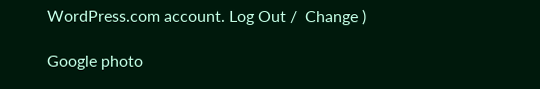WordPress.com account. Log Out /  Change )

Google photo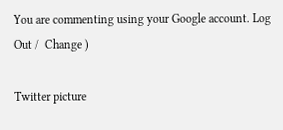You are commenting using your Google account. Log Out /  Change )

Twitter picture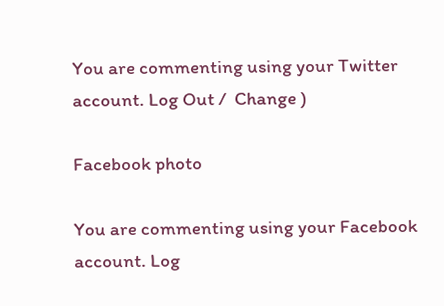You are commenting using your Twitter account. Log Out /  Change )

Facebook photo

You are commenting using your Facebook account. Log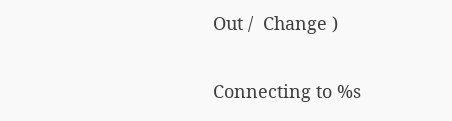Out /  Change )

Connecting to %s